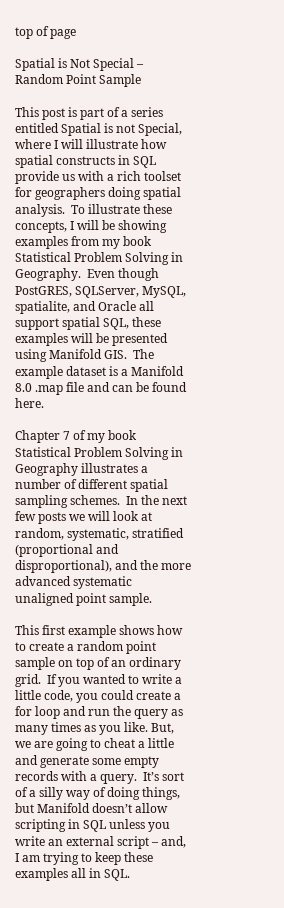top of page

Spatial is Not Special – Random Point Sample

This post is part of a series entitled Spatial is not Special, where I will illustrate how spatial constructs in SQL provide us with a rich toolset for geographers doing spatial analysis.  To illustrate these concepts, I will be showing examples from my book Statistical Problem Solving in Geography.  Even though PostGRES, SQLServer, MySQL, spatialite, and Oracle all support spatial SQL, these examples will be presented using Manifold GIS.  The example dataset is a Manifold 8.0 .map file and can be found here.

Chapter 7 of my book Statistical Problem Solving in Geography illustrates a number of different spatial sampling schemes.  In the next few posts we will look at random, systematic, stratified (proportional and disproportional), and the more advanced systematic unaligned point sample.

This first example shows how to create a random point sample on top of an ordinary grid.  If you wanted to write a little code, you could create a for loop and run the query as many times as you like. But, we are going to cheat a little and generate some empty records with a query.  It’s sort of a silly way of doing things, but Manifold doesn’t allow scripting in SQL unless you write an external script – and, I am trying to keep these examples all in SQL.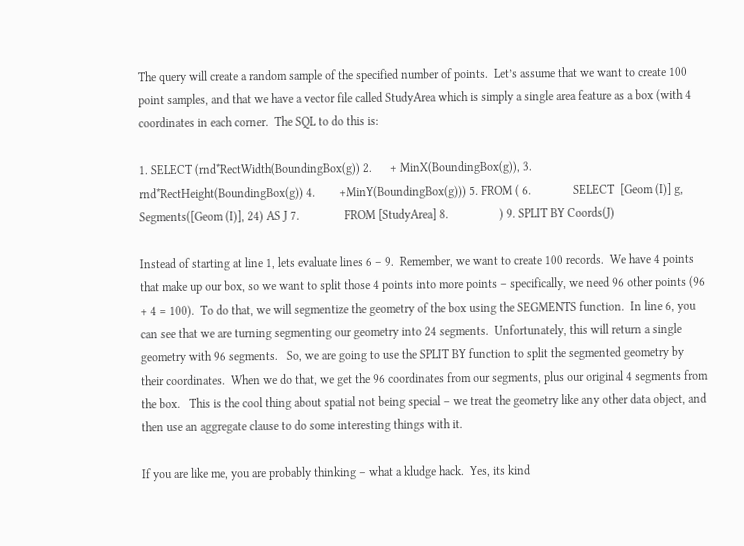The query will create a random sample of the specified number of points.  Let’s assume that we want to create 100 point samples, and that we have a vector file called StudyArea which is simply a single area feature as a box (with 4 coordinates in each corner.  The SQL to do this is:

1. SELECT (rnd*RectWidth(BoundingBox(g)) 2.      + MinX(BoundingBox(g)), 3.        rnd*RectHeight(BoundingBox(g)) 4.        +MinY(BoundingBox(g))) 5. FROM ( 6.              SELECT  [Geom (I)] g, Segments([Geom (I)], 24) AS J 7.               FROM [StudyArea] 8.                 ) 9. SPLIT BY Coords(J)

Instead of starting at line 1, lets evaluate lines 6 – 9.  Remember, we want to create 100 records.  We have 4 points that make up our box, so we want to split those 4 points into more points – specifically, we need 96 other points (96 + 4 = 100).  To do that, we will segmentize the geometry of the box using the SEGMENTS function.  In line 6, you can see that we are turning segmenting our geometry into 24 segments.  Unfortunately, this will return a single geometry with 96 segments.   So, we are going to use the SPLIT BY function to split the segmented geometry by their coordinates.  When we do that, we get the 96 coordinates from our segments, plus our original 4 segments from the box.   This is the cool thing about spatial not being special – we treat the geometry like any other data object, and then use an aggregate clause to do some interesting things with it.

If you are like me, you are probably thinking – what a kludge hack.  Yes, its kind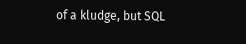of a kludge, but SQL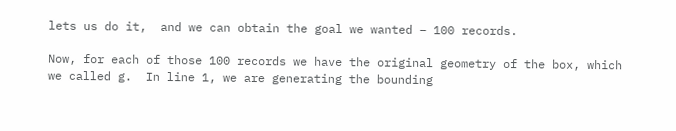lets us do it,  and we can obtain the goal we wanted – 100 records.

Now, for each of those 100 records we have the original geometry of the box, which we called g.  In line 1, we are generating the bounding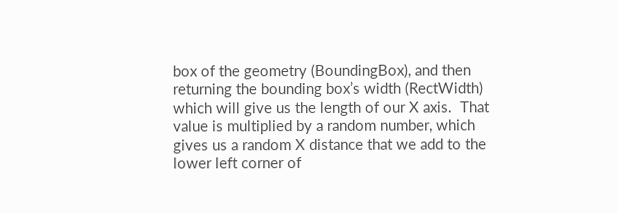box of the geometry (BoundingBox), and then returning the bounding box’s width (RectWidth) which will give us the length of our X axis.  That value is multiplied by a random number, which gives us a random X distance that we add to the lower left corner of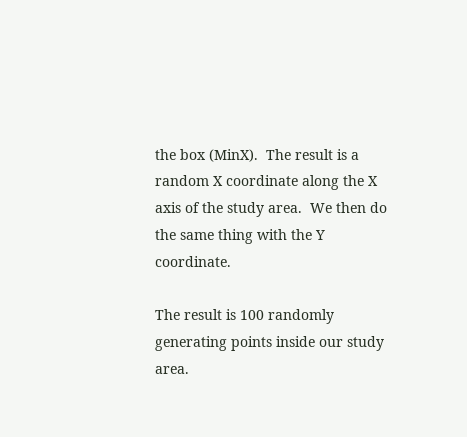the box (MinX).  The result is a random X coordinate along the X axis of the study area.  We then do the same thing with the Y coordinate.

The result is 100 randomly generating points inside our study area.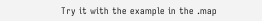Try it with the example in the .map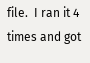file.  I ran it 4 times and got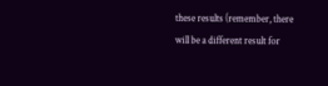these results (remember, there will be a different result for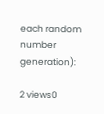each random number generation):

2 views0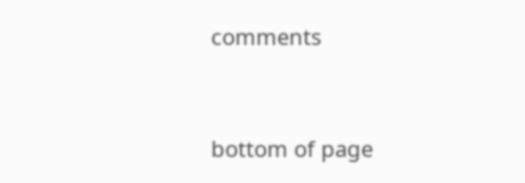comments


bottom of page